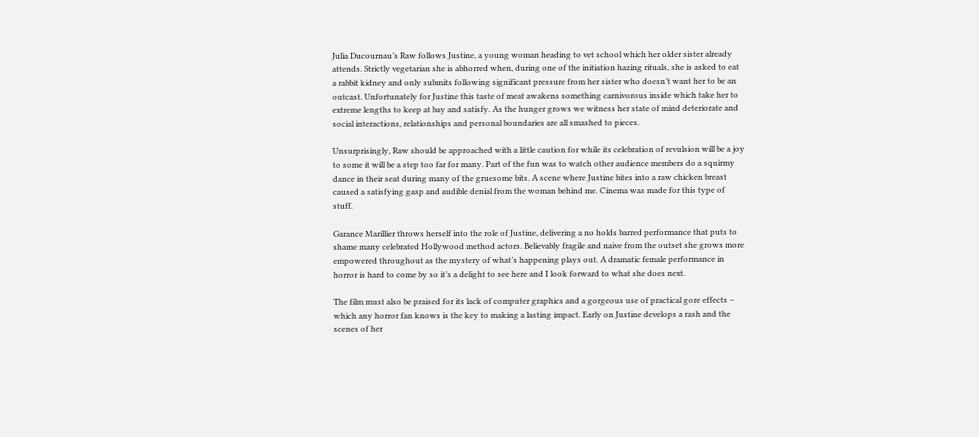Julia Ducournau’s Raw follows Justine, a young woman heading to vet school which her older sister already attends. Strictly vegetarian she is abhorred when, during one of the initiation hazing rituals, she is asked to eat a rabbit kidney and only submits following significant pressure from her sister who doesn’t want her to be an outcast. Unfortunately for Justine this taste of meat awakens something carnivorous inside which take her to extreme lengths to keep at bay and satisfy. As the hunger grows we witness her state of mind deteriorate and social interactions, relationships and personal boundaries are all smashed to pieces.

Unsurprisingly, Raw should be approached with a little caution for while its celebration of revulsion will be a joy to some it will be a step too far for many. Part of the fun was to watch other audience members do a squirmy dance in their seat during many of the gruesome bits. A scene where Justine bites into a raw chicken breast caused a satisfying gasp and audible denial from the woman behind me. Cinema was made for this type of stuff.

Garance Marillier throws herself into the role of Justine, delivering a no holds barred performance that puts to shame many celebrated Hollywood method actors. Believably fragile and naive from the outset she grows more empowered throughout as the mystery of what’s happening plays out. A dramatic female performance in horror is hard to come by so it’s a delight to see here and I look forward to what she does next.

The film must also be praised for its lack of computer graphics and a gorgeous use of practical gore effects – which any horror fan knows is the key to making a lasting impact. Early on Justine develops a rash and the scenes of her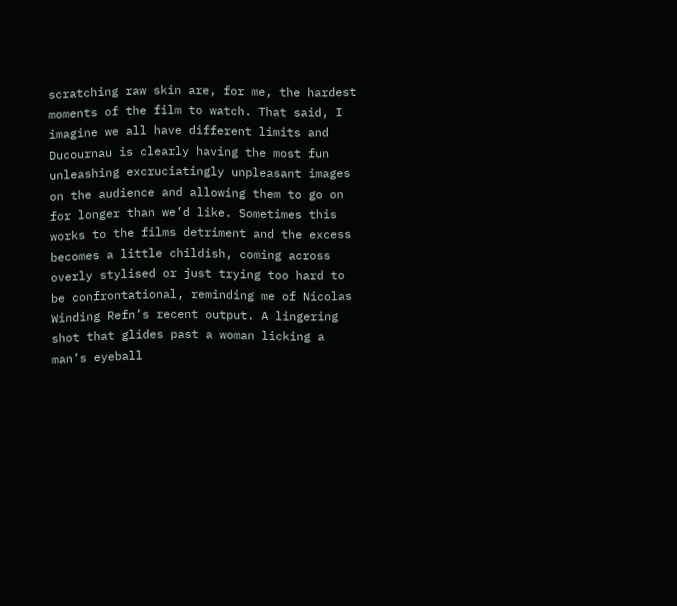scratching raw skin are, for me, the hardest moments of the film to watch. That said, I imagine we all have different limits and Ducournau is clearly having the most fun unleashing excruciatingly unpleasant images on the audience and allowing them to go on for longer than we’d like. Sometimes this works to the films detriment and the excess becomes a little childish, coming across overly stylised or just trying too hard to be confrontational, reminding me of Nicolas Winding Refn’s recent output. A lingering shot that glides past a woman licking a man’s eyeball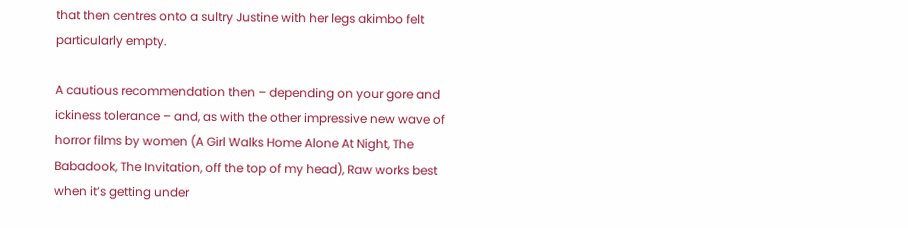that then centres onto a sultry Justine with her legs akimbo felt particularly empty.

A cautious recommendation then – depending on your gore and ickiness tolerance – and, as with the other impressive new wave of horror films by women (A Girl Walks Home Alone At Night, The Babadook, The Invitation, off the top of my head), Raw works best when it’s getting under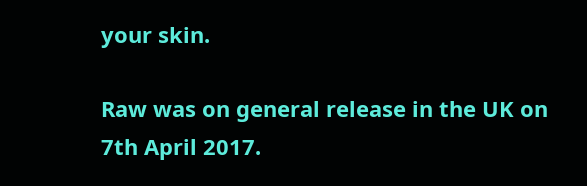your skin.

Raw was on general release in the UK on 7th April 2017.